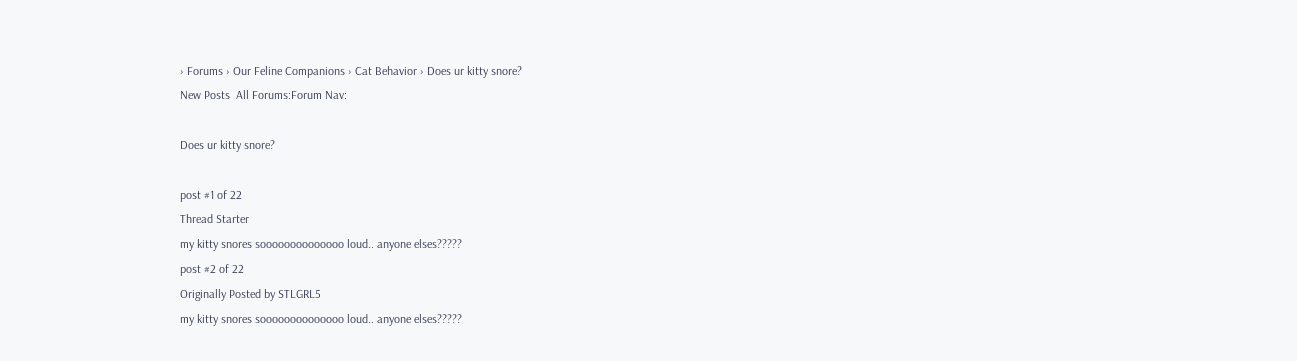› Forums › Our Feline Companions › Cat Behavior › Does ur kitty snore?
New Posts  All Forums:Forum Nav:

Does ur kitty snore?

post #1 of 22
Thread Starter
my kitty snores soooooooooooooo loud.. anyone elses?????
post #2 of 22
Originally Posted by STLGRL5
my kitty snores soooooooooooooo loud.. anyone elses?????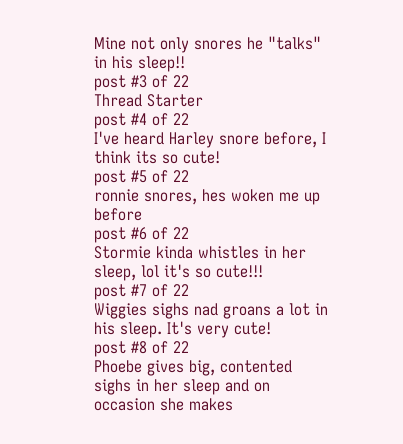Mine not only snores he "talks" in his sleep!!
post #3 of 22
Thread Starter
post #4 of 22
I've heard Harley snore before, I think its so cute!
post #5 of 22
ronnie snores, hes woken me up before
post #6 of 22
Stormie kinda whistles in her sleep, lol it's so cute!!!
post #7 of 22
Wiggies sighs nad groans a lot in his sleep. It's very cute!
post #8 of 22
Phoebe gives big, contented sighs in her sleep and on occasion she makes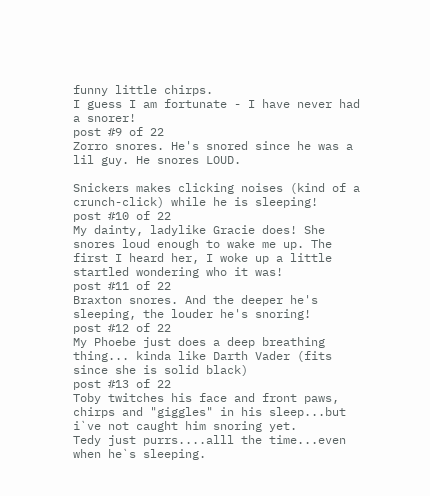funny little chirps.
I guess I am fortunate - I have never had a snorer!
post #9 of 22
Zorro snores. He's snored since he was a lil guy. He snores LOUD.

Snickers makes clicking noises (kind of a crunch-click) while he is sleeping!
post #10 of 22
My dainty, ladylike Gracie does! She snores loud enough to wake me up. The first I heard her, I woke up a little startled wondering who it was!
post #11 of 22
Braxton snores. And the deeper he's sleeping, the louder he's snoring!
post #12 of 22
My Phoebe just does a deep breathing thing... kinda like Darth Vader (fits since she is solid black)
post #13 of 22
Toby twitches his face and front paws, chirps and "giggles" in his sleep...but i`ve not caught him snoring yet.
Tedy just purrs....alll the time...even when he`s sleeping.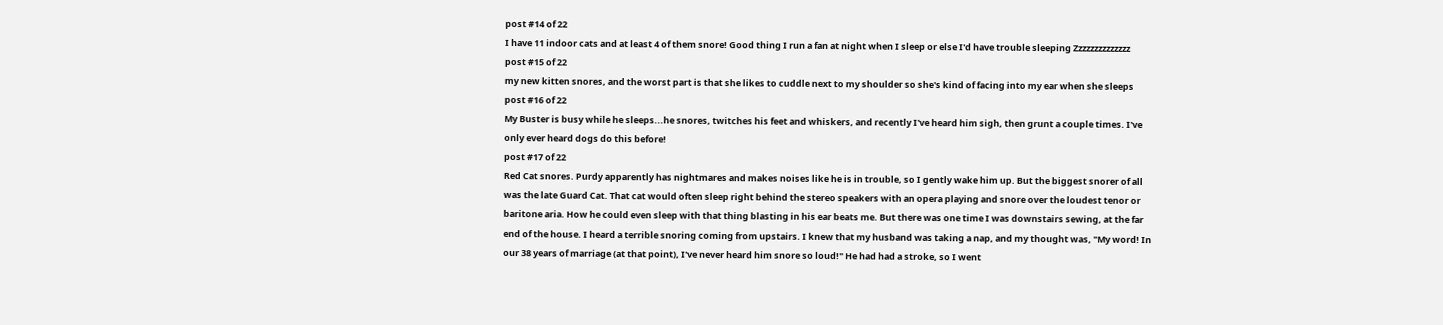post #14 of 22
I have 11 indoor cats and at least 4 of them snore! Good thing I run a fan at night when I sleep or else I'd have trouble sleeping Zzzzzzzzzzzzzz
post #15 of 22
my new kitten snores, and the worst part is that she likes to cuddle next to my shoulder so she's kind of facing into my ear when she sleeps
post #16 of 22
My Buster is busy while he sleeps...he snores, twitches his feet and whiskers, and recently I've heard him sigh, then grunt a couple times. I've only ever heard dogs do this before!
post #17 of 22
Red Cat snores. Purdy apparently has nightmares and makes noises like he is in trouble, so I gently wake him up. But the biggest snorer of all was the late Guard Cat. That cat would often sleep right behind the stereo speakers with an opera playing and snore over the loudest tenor or baritone aria. How he could even sleep with that thing blasting in his ear beats me. But there was one time I was downstairs sewing, at the far end of the house. I heard a terrible snoring coming from upstairs. I knew that my husband was taking a nap, and my thought was, "My word! In our 38 years of marriage (at that point), I've never heard him snore so loud!" He had had a stroke, so I went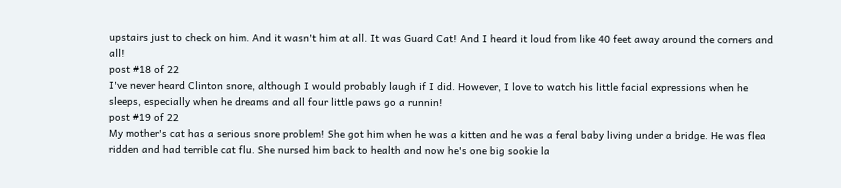upstairs just to check on him. And it wasn't him at all. It was Guard Cat! And I heard it loud from like 40 feet away around the corners and all!
post #18 of 22
I've never heard Clinton snore, although I would probably laugh if I did. However, I love to watch his little facial expressions when he sleeps, especially when he dreams and all four little paws go a runnin!
post #19 of 22
My mother's cat has a serious snore problem! She got him when he was a kitten and he was a feral baby living under a bridge. He was flea ridden and had terrible cat flu. She nursed him back to health and now he's one big sookie la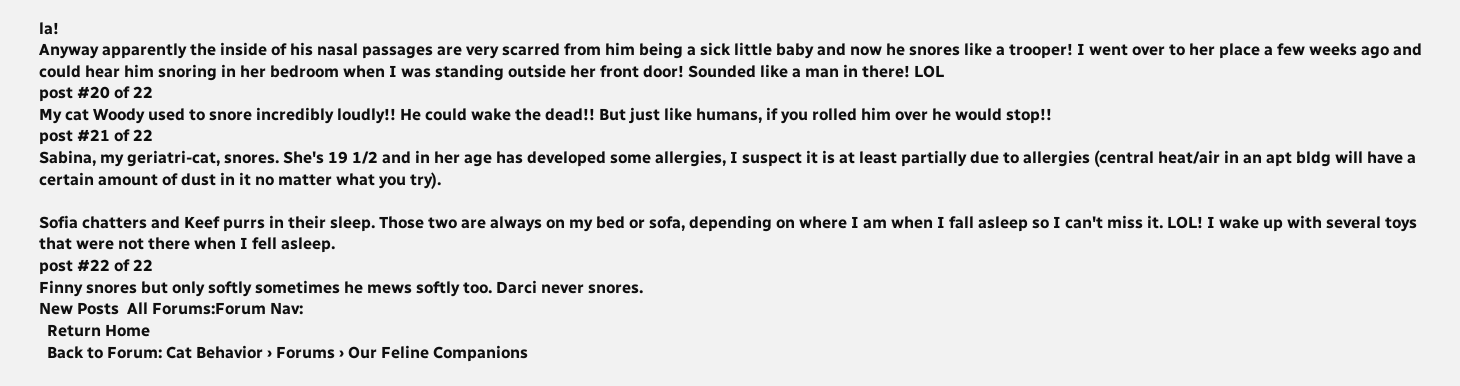la!
Anyway apparently the inside of his nasal passages are very scarred from him being a sick little baby and now he snores like a trooper! I went over to her place a few weeks ago and could hear him snoring in her bedroom when I was standing outside her front door! Sounded like a man in there! LOL
post #20 of 22
My cat Woody used to snore incredibly loudly!! He could wake the dead!! But just like humans, if you rolled him over he would stop!!
post #21 of 22
Sabina, my geriatri-cat, snores. She's 19 1/2 and in her age has developed some allergies, I suspect it is at least partially due to allergies (central heat/air in an apt bldg will have a certain amount of dust in it no matter what you try).

Sofia chatters and Keef purrs in their sleep. Those two are always on my bed or sofa, depending on where I am when I fall asleep so I can't miss it. LOL! I wake up with several toys that were not there when I fell asleep.
post #22 of 22
Finny snores but only softly sometimes he mews softly too. Darci never snores.
New Posts  All Forums:Forum Nav:
  Return Home
  Back to Forum: Cat Behavior › Forums › Our Feline Companions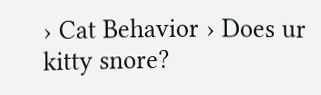› Cat Behavior › Does ur kitty snore?